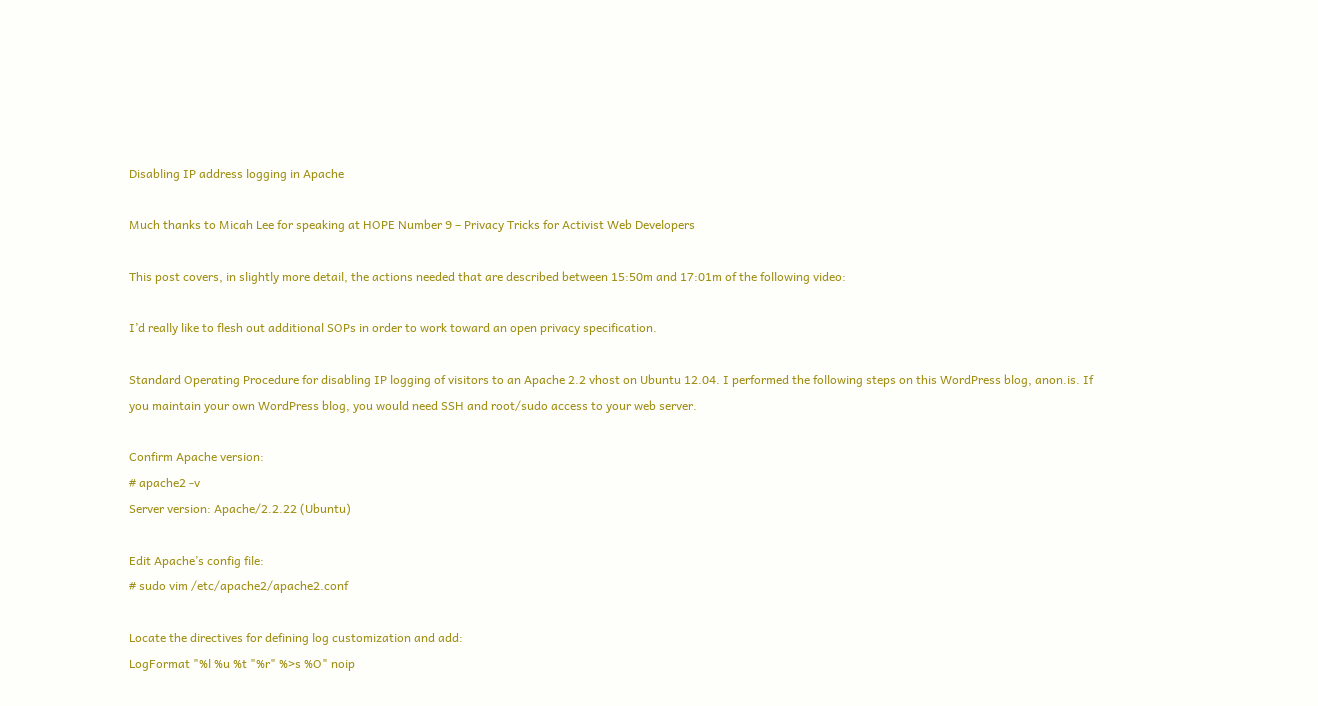Disabling IP address logging in Apache

Much thanks to Micah Lee for speaking at HOPE Number 9 – Privacy Tricks for Activist Web Developers

This post covers, in slightly more detail, the actions needed that are described between 15:50m and 17:01m of the following video:

I’d really like to flesh out additional SOPs in order to work toward an open privacy specification.

Standard Operating Procedure for disabling IP logging of visitors to an Apache 2.2 vhost on Ubuntu 12.04. I performed the following steps on this WordPress blog, anon.is. If you maintain your own WordPress blog, you would need SSH and root/sudo access to your web server.

Confirm Apache version:
# apache2 -v
Server version: Apache/2.2.22 (Ubuntu)

Edit Apache’s config file:
# sudo vim /etc/apache2/apache2.conf

Locate the directives for defining log customization and add:
LogFormat "%l %u %t "%r" %>s %O" noip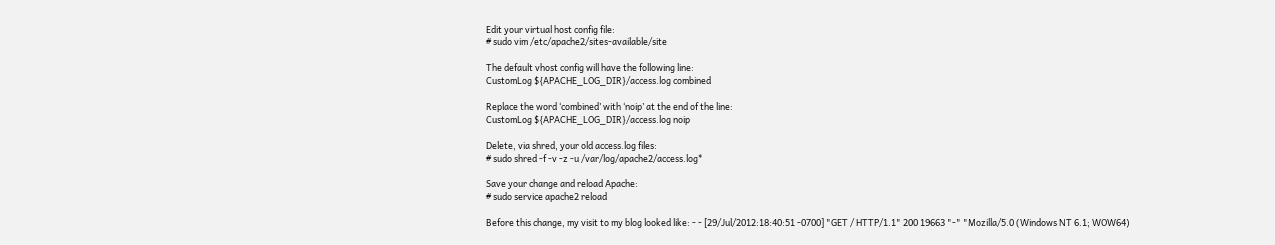Edit your virtual host config file:
# sudo vim /etc/apache2/sites-available/site

The default vhost config will have the following line:
CustomLog ${APACHE_LOG_DIR}/access.log combined

Replace the word ‘combined’ with ‘noip’ at the end of the line:
CustomLog ${APACHE_LOG_DIR}/access.log noip

Delete, via shred, your old access.log files:
# sudo shred -f -v -z -u /var/log/apache2/access.log*

Save your change and reload Apache:
# sudo service apache2 reload

Before this change, my visit to my blog looked like: - - [29/Jul/2012:18:40:51 -0700] "GET / HTTP/1.1" 200 19663 "-" "Mozilla/5.0 (Windows NT 6.1; WOW64)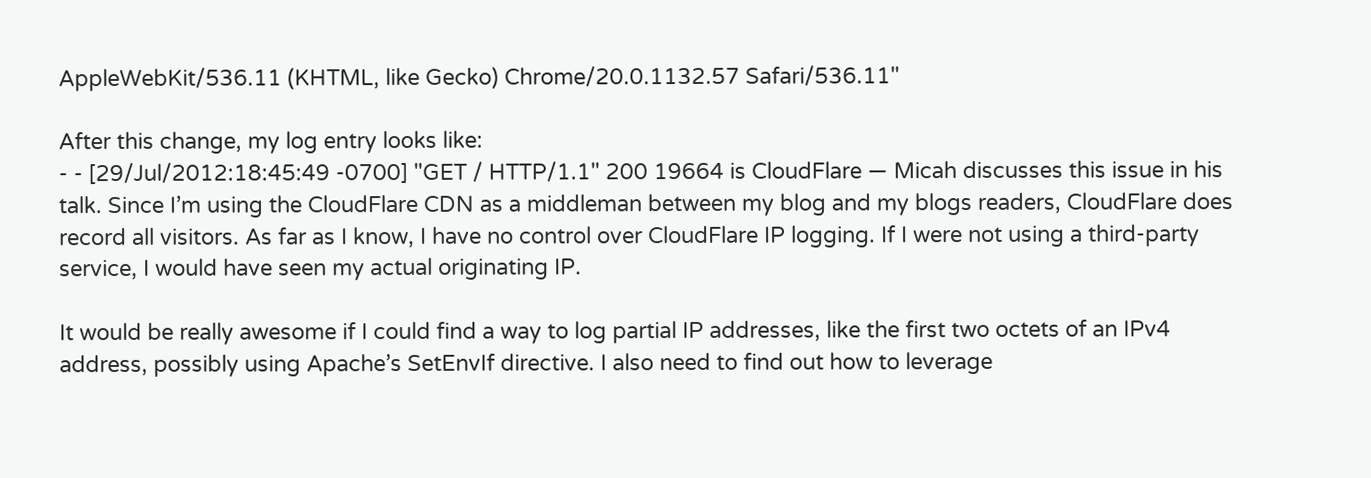AppleWebKit/536.11 (KHTML, like Gecko) Chrome/20.0.1132.57 Safari/536.11"

After this change, my log entry looks like:
- - [29/Jul/2012:18:45:49 -0700] "GET / HTTP/1.1" 200 19664 is CloudFlare — Micah discusses this issue in his talk. Since I’m using the CloudFlare CDN as a middleman between my blog and my blogs readers, CloudFlare does record all visitors. As far as I know, I have no control over CloudFlare IP logging. If I were not using a third-party service, I would have seen my actual originating IP.

It would be really awesome if I could find a way to log partial IP addresses, like the first two octets of an IPv4 address, possibly using Apache’s SetEnvIf directive. I also need to find out how to leverage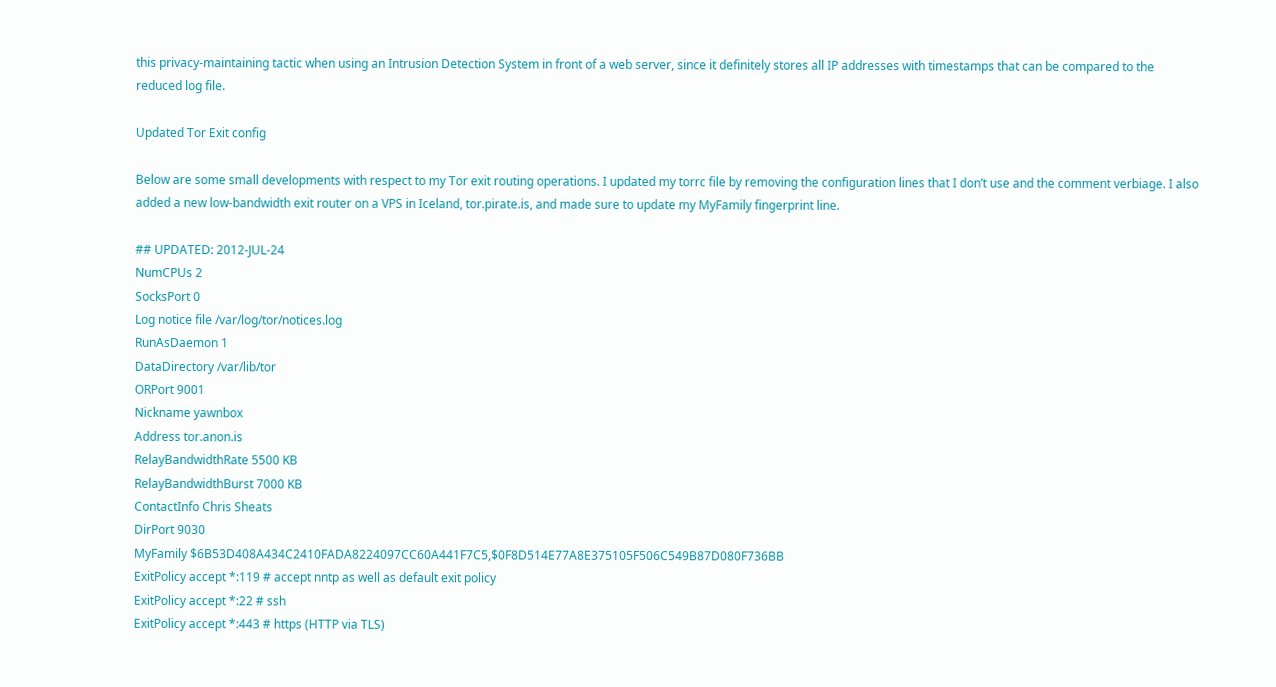this privacy-maintaining tactic when using an Intrusion Detection System in front of a web server, since it definitely stores all IP addresses with timestamps that can be compared to the reduced log file.

Updated Tor Exit config

Below are some small developments with respect to my Tor exit routing operations. I updated my torrc file by removing the configuration lines that I don’t use and the comment verbiage. I also added a new low-bandwidth exit router on a VPS in Iceland, tor.pirate.is, and made sure to update my MyFamily fingerprint line.

## UPDATED: 2012-JUL-24
NumCPUs 2
SocksPort 0
Log notice file /var/log/tor/notices.log
RunAsDaemon 1
DataDirectory /var/lib/tor
ORPort 9001
Nickname yawnbox
Address tor.anon.is
RelayBandwidthRate 5500 KB
RelayBandwidthBurst 7000 KB
ContactInfo Chris Sheats
DirPort 9030
MyFamily $6B53D408A434C2410FADA8224097CC60A441F7C5,$0F8D514E77A8E375105F506C549B87D080F736BB
ExitPolicy accept *:119 # accept nntp as well as default exit policy
ExitPolicy accept *:22 # ssh
ExitPolicy accept *:443 # https (HTTP via TLS)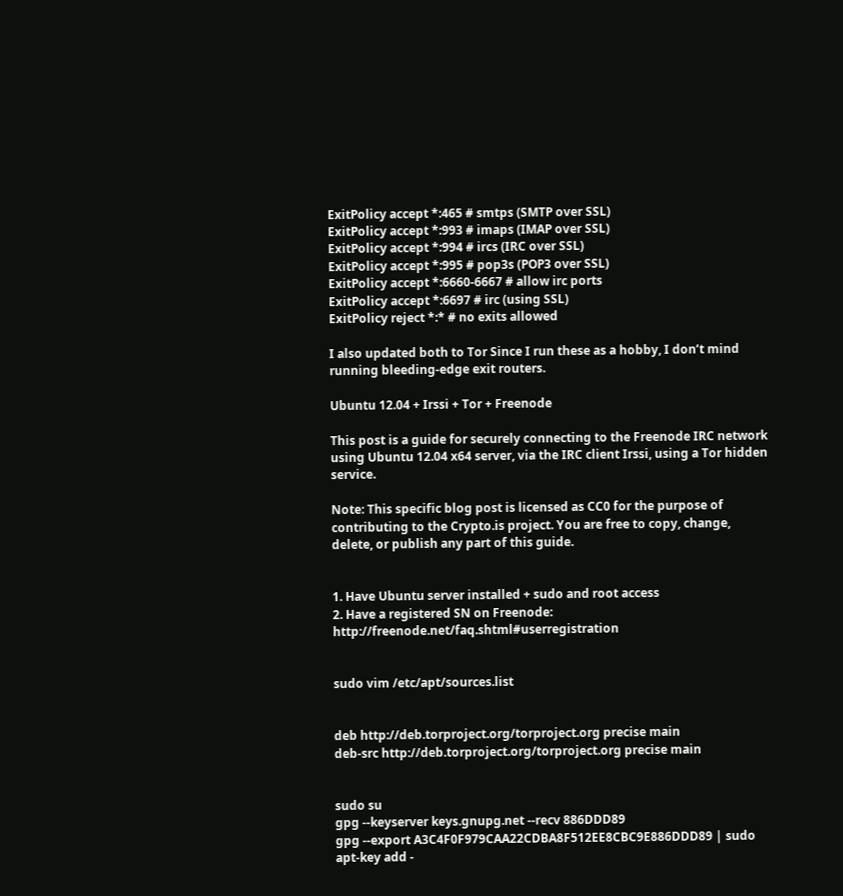ExitPolicy accept *:465 # smtps (SMTP over SSL)
ExitPolicy accept *:993 # imaps (IMAP over SSL)
ExitPolicy accept *:994 # ircs (IRC over SSL)
ExitPolicy accept *:995 # pop3s (POP3 over SSL)
ExitPolicy accept *:6660-6667 # allow irc ports
ExitPolicy accept *:6697 # irc (using SSL)
ExitPolicy reject *:* # no exits allowed

I also updated both to Tor Since I run these as a hobby, I don’t mind running bleeding-edge exit routers.

Ubuntu 12.04 + Irssi + Tor + Freenode

This post is a guide for securely connecting to the Freenode IRC network using Ubuntu 12.04 x64 server, via the IRC client Irssi, using a Tor hidden service.

Note: This specific blog post is licensed as CC0 for the purpose of contributing to the Crypto.is project. You are free to copy, change, delete, or publish any part of this guide.


1. Have Ubuntu server installed + sudo and root access
2. Have a registered SN on Freenode: http://freenode.net/faq.shtml#userregistration


sudo vim /etc/apt/sources.list


deb http://deb.torproject.org/torproject.org precise main
deb-src http://deb.torproject.org/torproject.org precise main


sudo su
gpg --keyserver keys.gnupg.net --recv 886DDD89
gpg --export A3C4F0F979CAA22CDBA8F512EE8CBC9E886DDD89 | sudo apt-key add -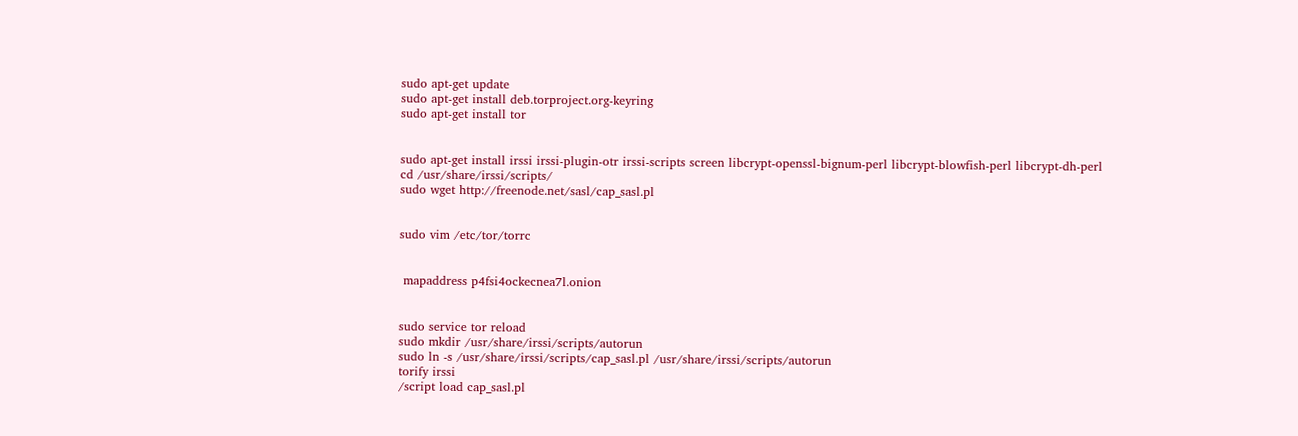sudo apt-get update
sudo apt-get install deb.torproject.org-keyring
sudo apt-get install tor


sudo apt-get install irssi irssi-plugin-otr irssi-scripts screen libcrypt-openssl-bignum-perl libcrypt-blowfish-perl libcrypt-dh-perl
cd /usr/share/irssi/scripts/
sudo wget http://freenode.net/sasl/cap_sasl.pl


sudo vim /etc/tor/torrc


 mapaddress p4fsi4ockecnea7l.onion


sudo service tor reload
sudo mkdir /usr/share/irssi/scripts/autorun
sudo ln -s /usr/share/irssi/scripts/cap_sasl.pl /usr/share/irssi/scripts/autorun
torify irssi
/script load cap_sasl.pl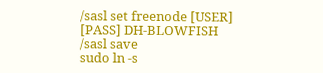/sasl set freenode [USER] [PASS] DH-BLOWFISH
/sasl save
sudo ln -s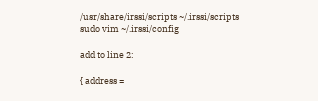/usr/share/irssi/scripts ~/.irssi/scripts
sudo vim ~/.irssi/config

add to line 2:

{ address =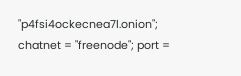"p4fsi4ockecnea7l.onion"; chatnet = "freenode"; port =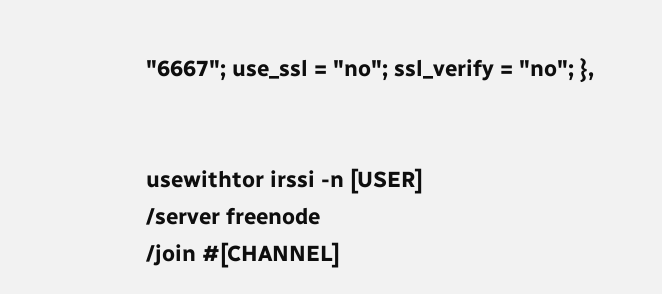"6667"; use_ssl = "no"; ssl_verify = "no"; },


usewithtor irssi -n [USER]
/server freenode
/join #[CHANNEL]